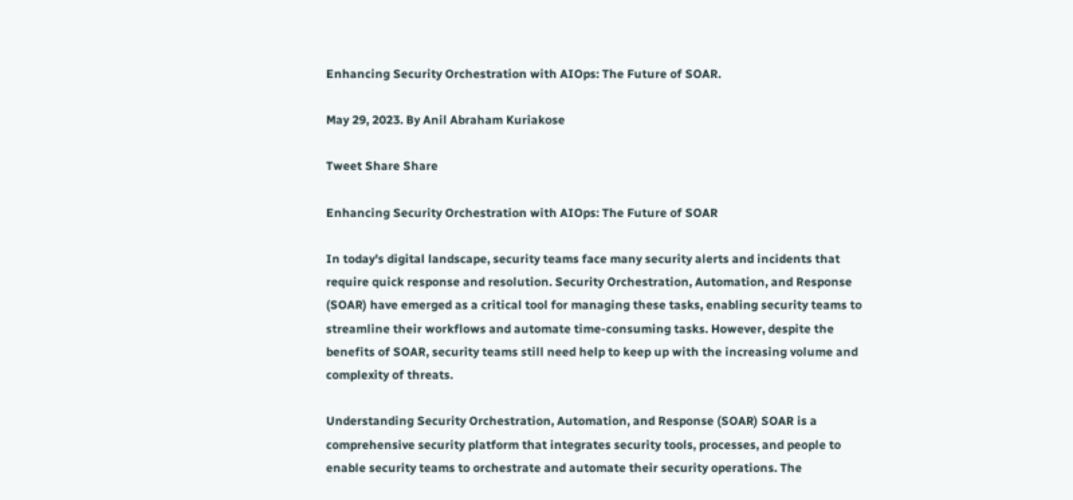Enhancing Security Orchestration with AIOps: The Future of SOAR.

May 29, 2023. By Anil Abraham Kuriakose

Tweet Share Share

Enhancing Security Orchestration with AIOps: The Future of SOAR

In today's digital landscape, security teams face many security alerts and incidents that require quick response and resolution. Security Orchestration, Automation, and Response (SOAR) have emerged as a critical tool for managing these tasks, enabling security teams to streamline their workflows and automate time-consuming tasks. However, despite the benefits of SOAR, security teams still need help to keep up with the increasing volume and complexity of threats.

Understanding Security Orchestration, Automation, and Response (SOAR) SOAR is a comprehensive security platform that integrates security tools, processes, and people to enable security teams to orchestrate and automate their security operations. The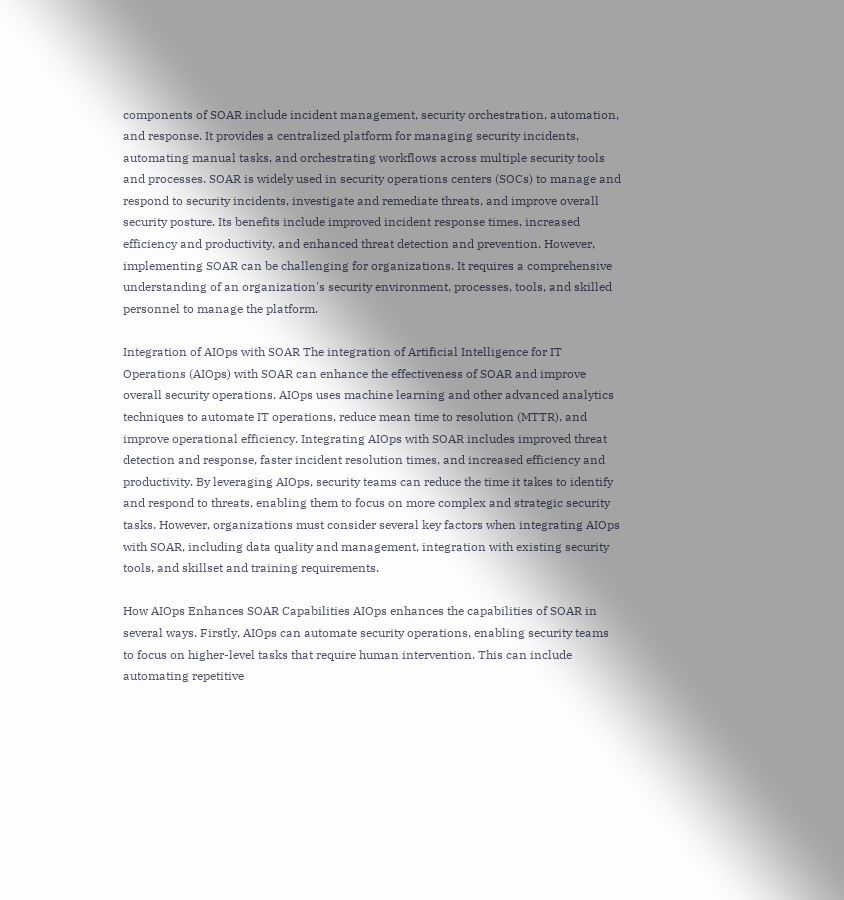components of SOAR include incident management, security orchestration, automation, and response. It provides a centralized platform for managing security incidents, automating manual tasks, and orchestrating workflows across multiple security tools and processes. SOAR is widely used in security operations centers (SOCs) to manage and respond to security incidents, investigate and remediate threats, and improve overall security posture. Its benefits include improved incident response times, increased efficiency and productivity, and enhanced threat detection and prevention. However, implementing SOAR can be challenging for organizations. It requires a comprehensive understanding of an organization's security environment, processes, tools, and skilled personnel to manage the platform.

Integration of AIOps with SOAR The integration of Artificial Intelligence for IT Operations (AIOps) with SOAR can enhance the effectiveness of SOAR and improve overall security operations. AIOps uses machine learning and other advanced analytics techniques to automate IT operations, reduce mean time to resolution (MTTR), and improve operational efficiency. Integrating AIOps with SOAR includes improved threat detection and response, faster incident resolution times, and increased efficiency and productivity. By leveraging AIOps, security teams can reduce the time it takes to identify and respond to threats, enabling them to focus on more complex and strategic security tasks. However, organizations must consider several key factors when integrating AIOps with SOAR, including data quality and management, integration with existing security tools, and skillset and training requirements.

How AIOps Enhances SOAR Capabilities AIOps enhances the capabilities of SOAR in several ways. Firstly, AIOps can automate security operations, enabling security teams to focus on higher-level tasks that require human intervention. This can include automating repetitive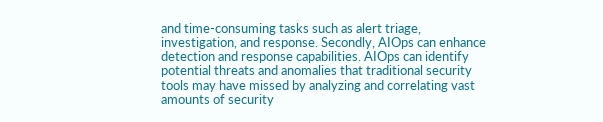and time-consuming tasks such as alert triage, investigation, and response. Secondly, AIOps can enhance detection and response capabilities. AIOps can identify potential threats and anomalies that traditional security tools may have missed by analyzing and correlating vast amounts of security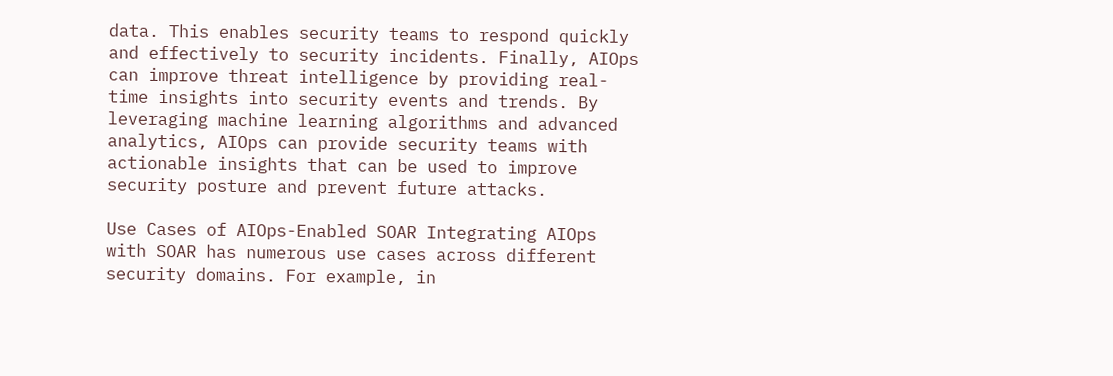data. This enables security teams to respond quickly and effectively to security incidents. Finally, AIOps can improve threat intelligence by providing real-time insights into security events and trends. By leveraging machine learning algorithms and advanced analytics, AIOps can provide security teams with actionable insights that can be used to improve security posture and prevent future attacks.

Use Cases of AIOps-Enabled SOAR Integrating AIOps with SOAR has numerous use cases across different security domains. For example, in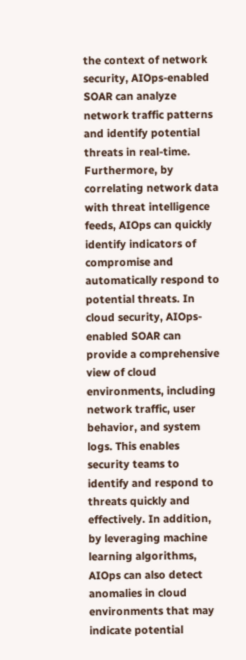the context of network security, AIOps-enabled SOAR can analyze network traffic patterns and identify potential threats in real-time. Furthermore, by correlating network data with threat intelligence feeds, AIOps can quickly identify indicators of compromise and automatically respond to potential threats. In cloud security, AIOps-enabled SOAR can provide a comprehensive view of cloud environments, including network traffic, user behavior, and system logs. This enables security teams to identify and respond to threats quickly and effectively. In addition, by leveraging machine learning algorithms, AIOps can also detect anomalies in cloud environments that may indicate potential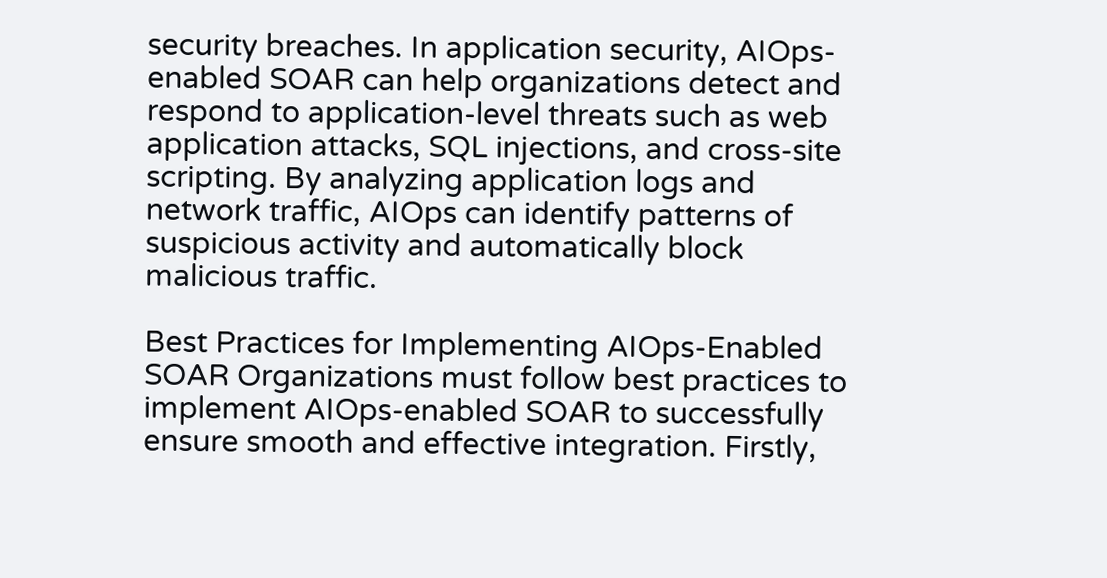security breaches. In application security, AIOps-enabled SOAR can help organizations detect and respond to application-level threats such as web application attacks, SQL injections, and cross-site scripting. By analyzing application logs and network traffic, AIOps can identify patterns of suspicious activity and automatically block malicious traffic.

Best Practices for Implementing AIOps-Enabled SOAR Organizations must follow best practices to implement AIOps-enabled SOAR to successfully ensure smooth and effective integration. Firstly,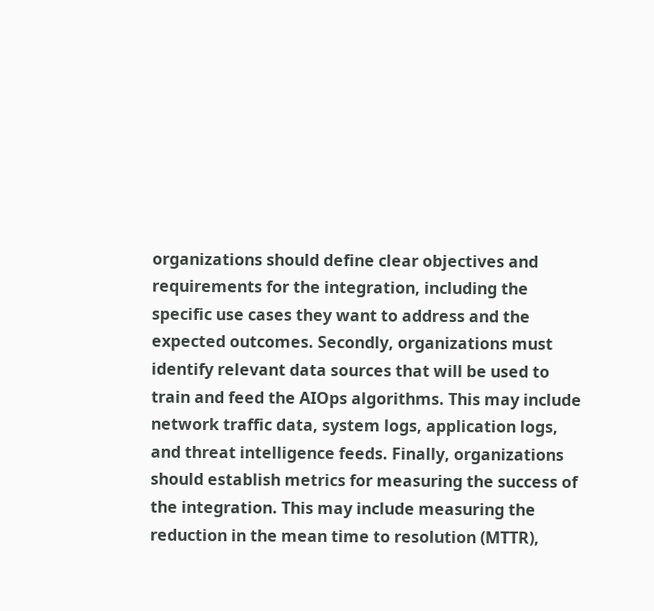organizations should define clear objectives and requirements for the integration, including the specific use cases they want to address and the expected outcomes. Secondly, organizations must identify relevant data sources that will be used to train and feed the AIOps algorithms. This may include network traffic data, system logs, application logs, and threat intelligence feeds. Finally, organizations should establish metrics for measuring the success of the integration. This may include measuring the reduction in the mean time to resolution (MTTR),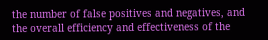the number of false positives and negatives, and the overall efficiency and effectiveness of the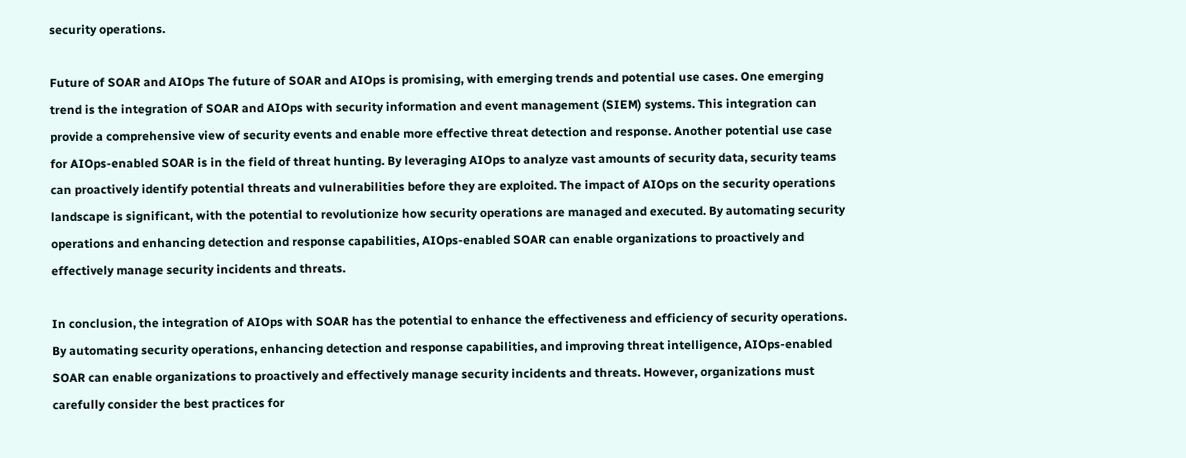security operations.

Future of SOAR and AIOps The future of SOAR and AIOps is promising, with emerging trends and potential use cases. One emerging trend is the integration of SOAR and AIOps with security information and event management (SIEM) systems. This integration can provide a comprehensive view of security events and enable more effective threat detection and response. Another potential use case for AIOps-enabled SOAR is in the field of threat hunting. By leveraging AIOps to analyze vast amounts of security data, security teams can proactively identify potential threats and vulnerabilities before they are exploited. The impact of AIOps on the security operations landscape is significant, with the potential to revolutionize how security operations are managed and executed. By automating security operations and enhancing detection and response capabilities, AIOps-enabled SOAR can enable organizations to proactively and effectively manage security incidents and threats.

In conclusion, the integration of AIOps with SOAR has the potential to enhance the effectiveness and efficiency of security operations. By automating security operations, enhancing detection and response capabilities, and improving threat intelligence, AIOps-enabled SOAR can enable organizations to proactively and effectively manage security incidents and threats. However, organizations must carefully consider the best practices for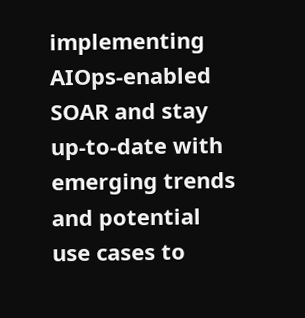implementing AIOps-enabled SOAR and stay up-to-date with emerging trends and potential use cases to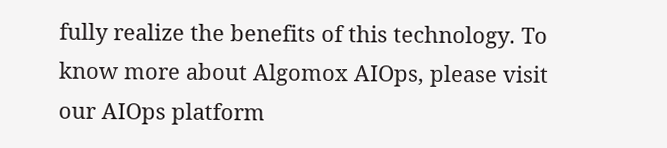fully realize the benefits of this technology. To know more about Algomox AIOps, please visit our AIOps platform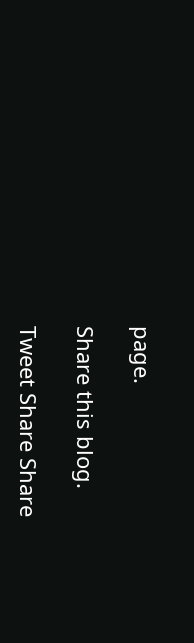page.

Share this blog.

Tweet Share Share